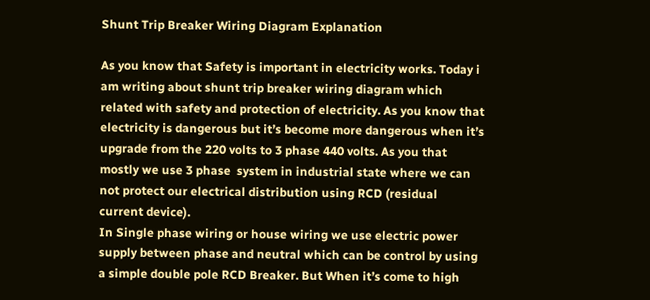Shunt Trip Breaker Wiring Diagram Explanation

As you know that Safety is important in electricity works. Today i am writing about shunt trip breaker wiring diagram which related with safety and protection of electricity. As you know that electricity is dangerous but it’s become more dangerous when it’s upgrade from the 220 volts to 3 phase 440 volts. As you that mostly we use 3 phase  system in industrial state where we can not protect our electrical distribution using RCD (residual current device).
In Single phase wiring or house wiring we use electric power supply between phase and neutral which can be control by using a simple double pole RCD Breaker. But When it’s come to high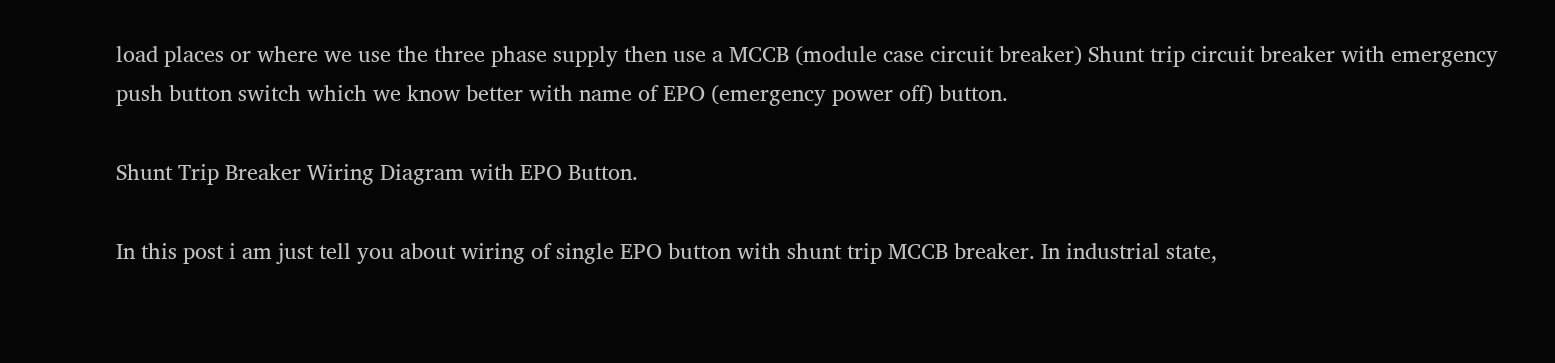load places or where we use the three phase supply then use a MCCB (module case circuit breaker) Shunt trip circuit breaker with emergency push button switch which we know better with name of EPO (emergency power off) button.

Shunt Trip Breaker Wiring Diagram with EPO Button.

In this post i am just tell you about wiring of single EPO button with shunt trip MCCB breaker. In industrial state,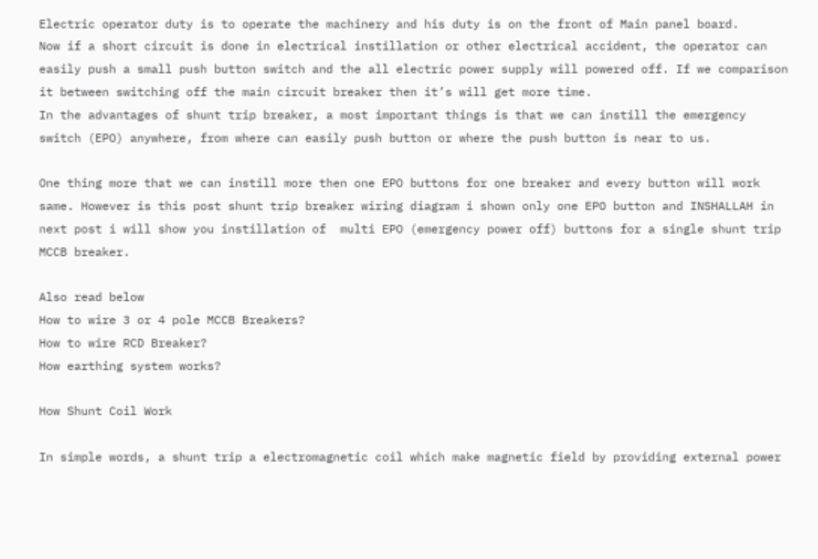Electric operator duty is to operate the machinery and his duty is on the front of Main panel board.
Now if a short circuit is done in electrical instillation or other electrical accident, the operator can easily push a small push button switch and the all electric power supply will powered off. If we comparison it between switching off the main circuit breaker then it’s will get more time.
In the advantages of shunt trip breaker, a most important things is that we can instill the emergency switch (EPO) anywhere, from where can easily push button or where the push button is near to us.

One thing more that we can instill more then one EPO buttons for one breaker and every button will work same. However is this post shunt trip breaker wiring diagram i shown only one EPO button and INSHALLAH in next post i will show you instillation of  multi EPO (emergency power off) buttons for a single shunt trip MCCB breaker.

Also read below
How to wire 3 or 4 pole MCCB Breakers?
How to wire RCD Breaker?
How earthing system works?

How Shunt Coil Work

In simple words, a shunt trip a electromagnetic coil which make magnetic field by providing external power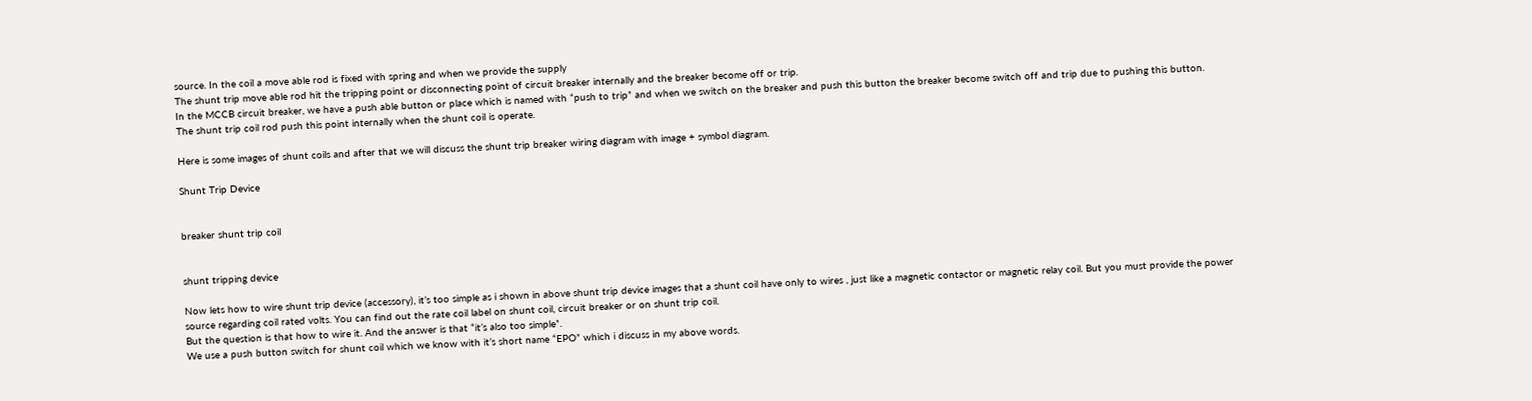source. In the coil a move able rod is fixed with spring and when we provide the supply
The shunt trip move able rod hit the tripping point or disconnecting point of circuit breaker internally and the breaker become off or trip.
In the MCCB circuit breaker, we have a push able button or place which is named with “push to trip” and when we switch on the breaker and push this button the breaker become switch off and trip due to pushing this button.
The shunt trip coil rod push this point internally when the shunt coil is operate.

Here is some images of shunt coils and after that we will discuss the shunt trip breaker wiring diagram with image + symbol diagram.

Shunt Trip Device


breaker shunt trip coil


shunt tripping device

Now lets how to wire shunt trip device (accessory), it’s too simple as i shown in above shunt trip device images that a shunt coil have only to wires , just like a magnetic contactor or magnetic relay coil. But you must provide the power source regarding coil rated volts. You can find out the rate coil label on shunt coil, circuit breaker or on shunt trip coil.
But the question is that how to wire it. And the answer is that “it’s also too simple”.
We use a push button switch for shunt coil which we know with it’s short name “EPO” which i discuss in my above words.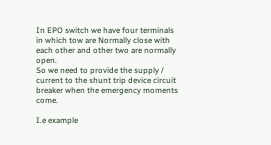In EPO switch we have four terminals in which tow are Normally close with each other and other two are normally open.
So we need to provide the supply / current to the shunt trip device circuit breaker when the emergency moments come.

I.e example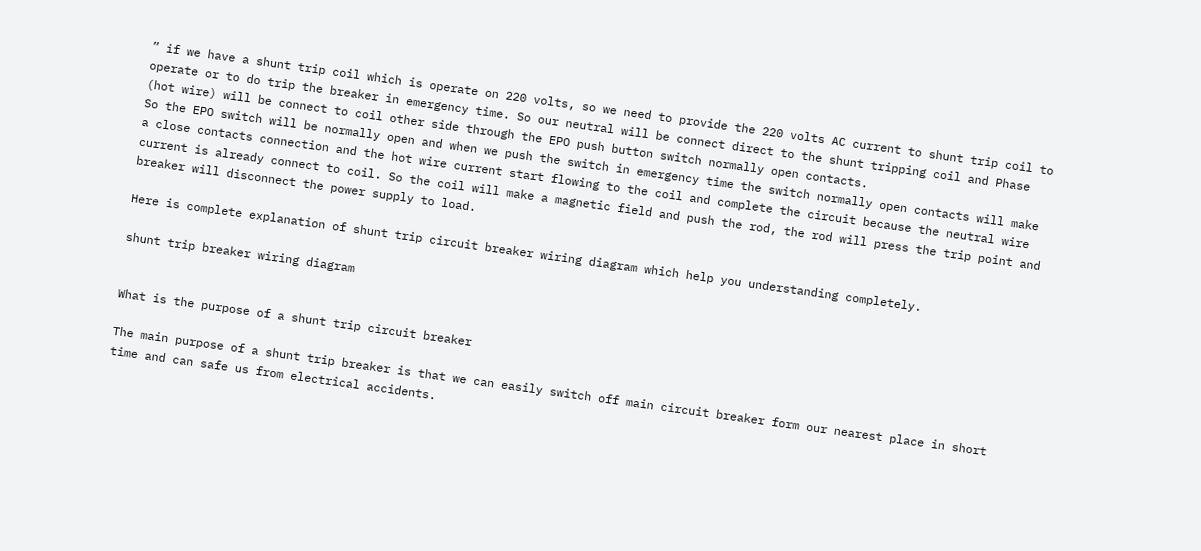” if we have a shunt trip coil which is operate on 220 volts, so we need to provide the 220 volts AC current to shunt trip coil to operate or to do trip the breaker in emergency time. So our neutral will be connect direct to the shunt tripping coil and Phase (hot wire) will be connect to coil other side through the EPO push button switch normally open contacts.
So the EPO switch will be normally open and when we push the switch in emergency time the switch normally open contacts will make a close contacts connection and the hot wire current start flowing to the coil and complete the circuit because the neutral wire current is already connect to coil. So the coil will make a magnetic field and push the rod, the rod will press the trip point and breaker will disconnect the power supply to load.

Here is complete explanation of shunt trip circuit breaker wiring diagram which help you understanding completely.

shunt trip breaker wiring diagram


What is the purpose of a shunt trip circuit breaker

The main purpose of a shunt trip breaker is that we can easily switch off main circuit breaker form our nearest place in short time and can safe us from electrical accidents.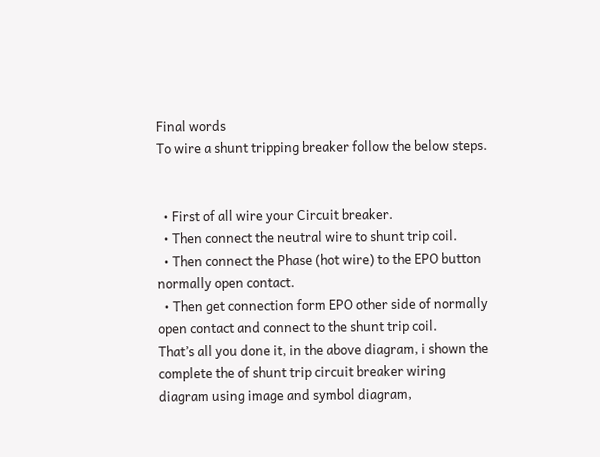Final words
To wire a shunt tripping breaker follow the below steps.


  • First of all wire your Circuit breaker.
  • Then connect the neutral wire to shunt trip coil.
  • Then connect the Phase (hot wire) to the EPO button normally open contact.
  • Then get connection form EPO other side of normally open contact and connect to the shunt trip coil.
That’s all you done it, in the above diagram, i shown the complete the of shunt trip circuit breaker wiring diagram using image and symbol diagram,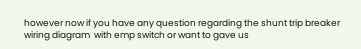however now if you have any question regarding the shunt trip breaker wiring diagram  with emp switch or want to gave us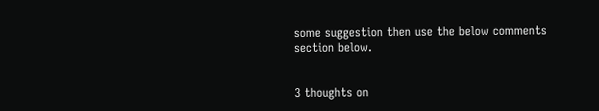some suggestion then use the below comments section below.


3 thoughts on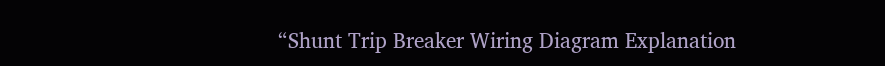“Shunt Trip Breaker Wiring Diagram Explanation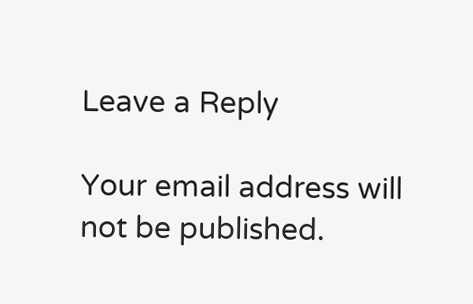Leave a Reply

Your email address will not be published.